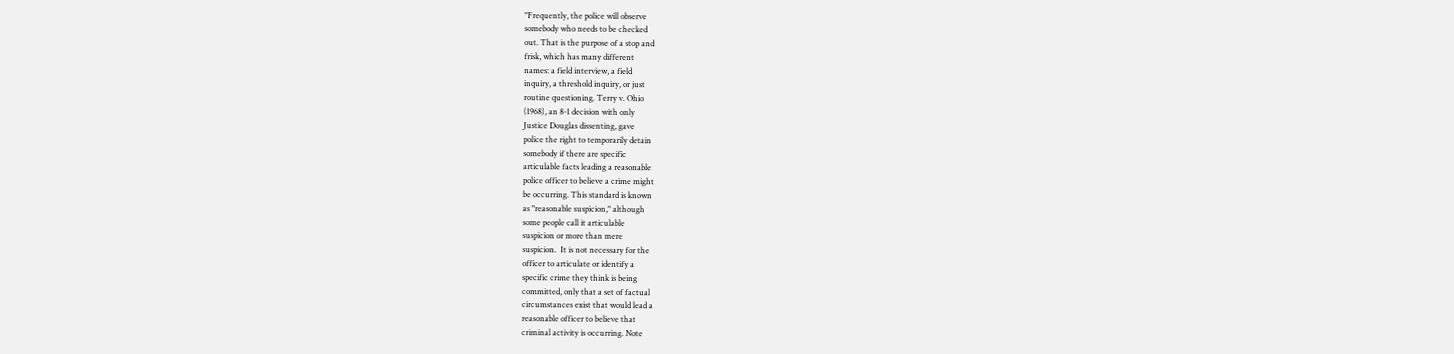"Frequently, the police will observe
somebody who needs to be checked
out. That is the purpose of a stop and
frisk, which has many different
names: a field interview, a field
inquiry, a threshold inquiry, or just
routine questioning. Terry v. Ohio
(1968), an 8-1 decision with only
Justice Douglas dissenting, gave
police the right to temporarily detain
somebody if there are specific
articulable facts leading a reasonable
police officer to believe a crime might
be occurring. This standard is known
as "reasonable suspicion," although
some people call it articulable
suspicion or more than mere
suspicion.  It is not necessary for the
officer to articulate or identify a
specific crime they think is being
committed, only that a set of factual
circumstances exist that would lead a
reasonable officer to believe that
criminal activity is occurring. Note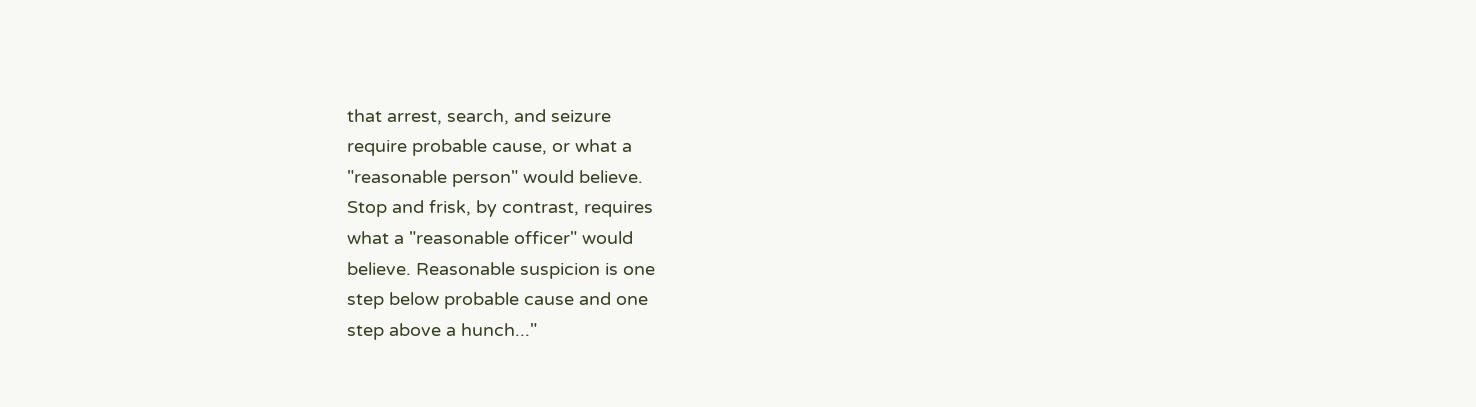that arrest, search, and seizure
require probable cause, or what a
"reasonable person" would believe.
Stop and frisk, by contrast, requires
what a "reasonable officer" would
believe. Reasonable suspicion is one
step below probable cause and one
step above a hunch..."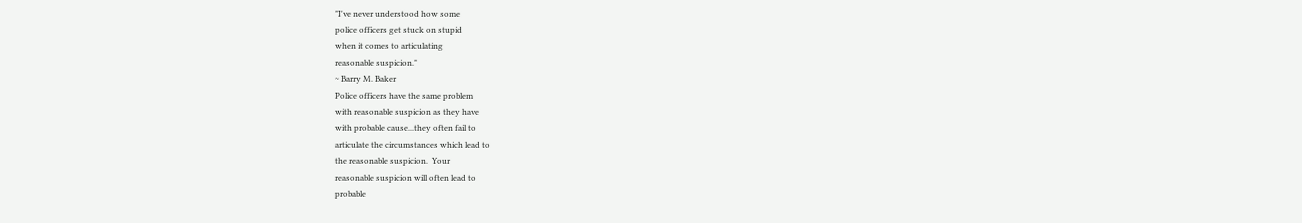"I've never understood how some
police officers get stuck on stupid
when it comes to articulating
reasonable suspicion."
~ Barry M. Baker
Police officers have the same problem
with reasonable suspicion as they have
with probable cause...they often fail to
articulate the circumstances which lead to
the reasonable suspicion.  Your
reasonable suspicion will often lead to
probable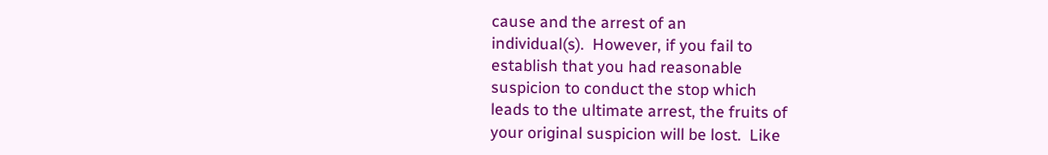cause and the arrest of an
individual(s).  However, if you fail to
establish that you had reasonable
suspicion to conduct the stop which
leads to the ultimate arrest, the fruits of
your original suspicion will be lost.  Like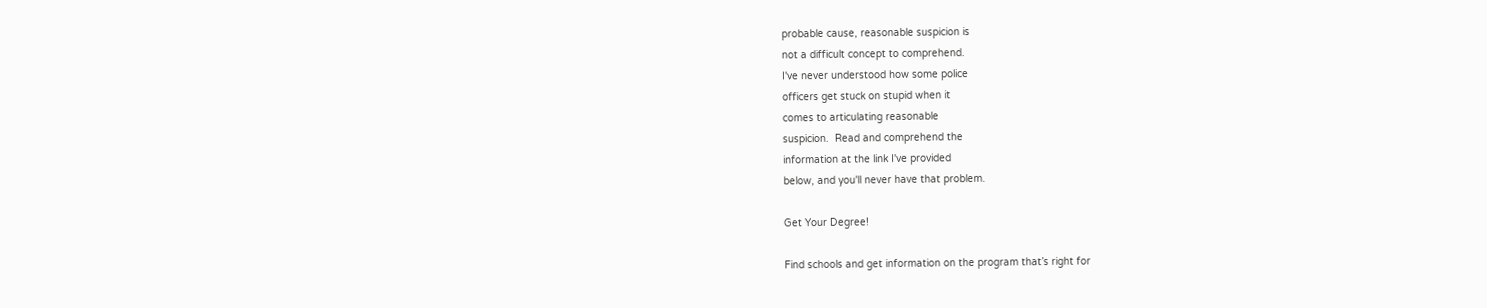probable cause, reasonable suspicion is
not a difficult concept to comprehend.
I've never understood how some police
officers get stuck on stupid when it
comes to articulating reasonable
suspicion.  Read and comprehend the
information at the link I've provided
below, and you'll never have that problem.

Get Your Degree!

Find schools and get information on the program that’s right for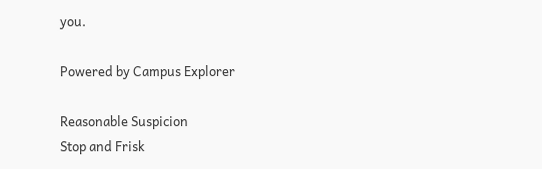you.

Powered by Campus Explorer

Reasonable Suspicion
Stop and Frisk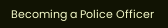Becoming a Police Officer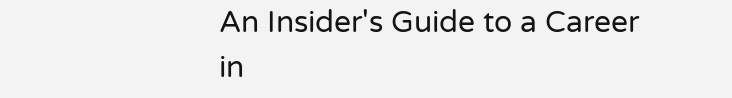An Insider's Guide to a Career
in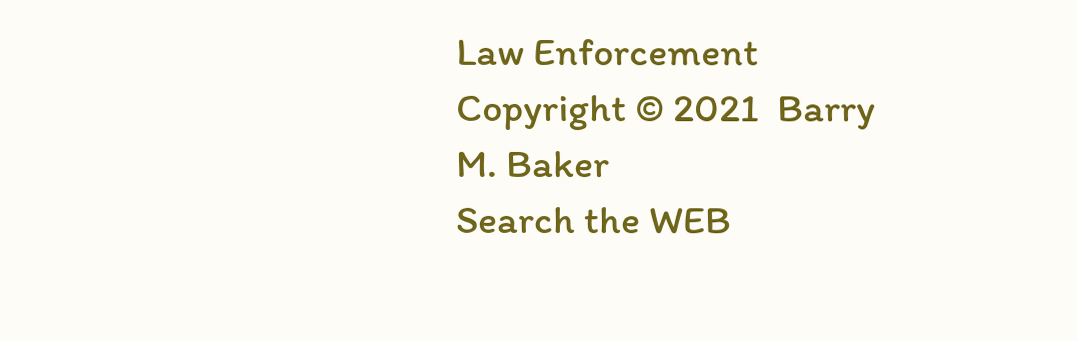Law Enforcement
Copyright © 2021  Barry M. Baker
Search the WEB